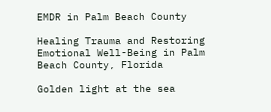EMDR in Palm Beach County

Healing Trauma and Restoring Emotional Well-Being in Palm Beach County, Florida

Golden light at the sea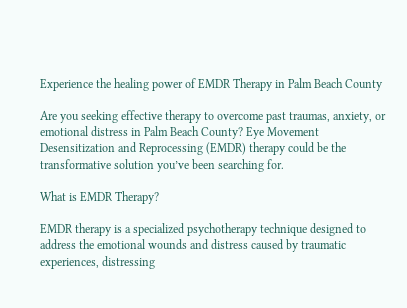Experience the healing power of EMDR Therapy in Palm Beach County

Are you seeking effective therapy to overcome past traumas, anxiety, or emotional distress in Palm Beach County? Eye Movement Desensitization and Reprocessing (EMDR) therapy could be the transformative solution you’ve been searching for.

What is EMDR Therapy?

EMDR therapy is a specialized psychotherapy technique designed to address the emotional wounds and distress caused by traumatic experiences, distressing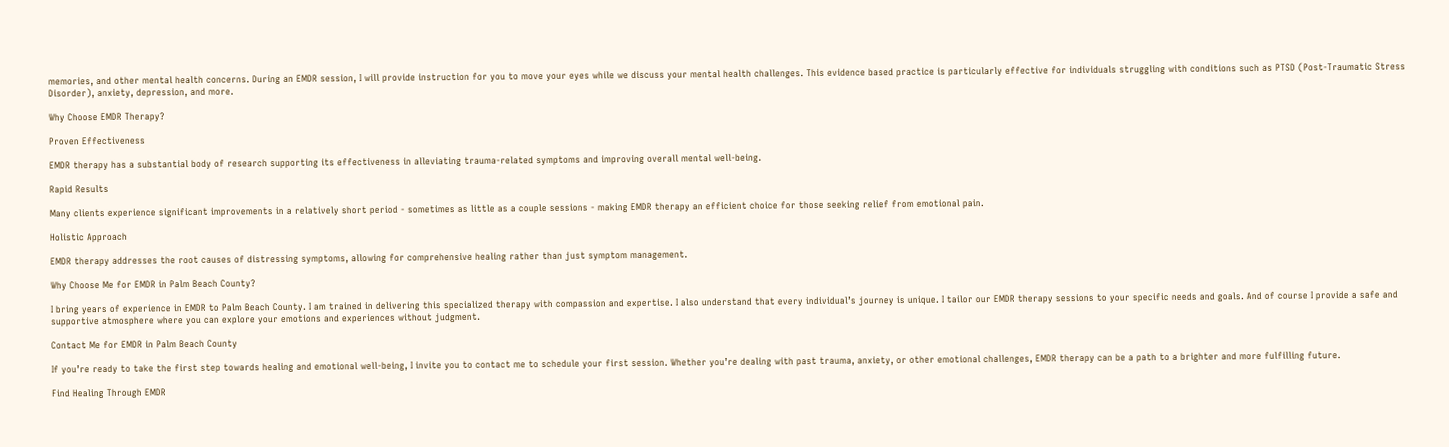memories, and other mental health concerns. During an EMDR session, I will provide instruction for you to move your eyes while we discuss your mental health challenges. This evidence based practice is particularly effective for individuals struggling with conditions such as PTSD (Post-Traumatic Stress Disorder), anxiety, depression, and more.

Why Choose EMDR Therapy?

Proven Effectiveness

EMDR therapy has a substantial body of research supporting its effectiveness in alleviating trauma-related symptoms and improving overall mental well-being.

Rapid Results

Many clients experience significant improvements in a relatively short period - sometimes as little as a couple sessions - making EMDR therapy an efficient choice for those seeking relief from emotional pain.

Holistic Approach

EMDR therapy addresses the root causes of distressing symptoms, allowing for comprehensive healing rather than just symptom management.

Why Choose Me for EMDR in Palm Beach County?

I bring years of experience in EMDR to Palm Beach County. I am trained in delivering this specialized therapy with compassion and expertise. I also understand that every individual’s journey is unique. I tailor our EMDR therapy sessions to your specific needs and goals. And of course I provide a safe and supportive atmosphere where you can explore your emotions and experiences without judgment.

Contact Me for EMDR in Palm Beach County

If you’re ready to take the first step towards healing and emotional well-being, I invite you to contact me to schedule your first session. Whether you’re dealing with past trauma, anxiety, or other emotional challenges, EMDR therapy can be a path to a brighter and more fulfilling future.

Find Healing Through EMDR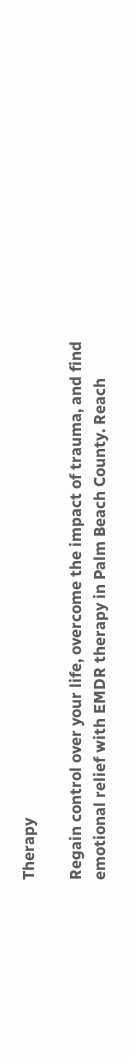Therapy

Regain control over your life, overcome the impact of trauma, and find emotional relief with EMDR therapy in Palm Beach County. Reach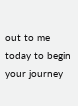out to me today to begin your journey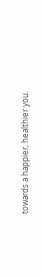towards a happier, healthier you.